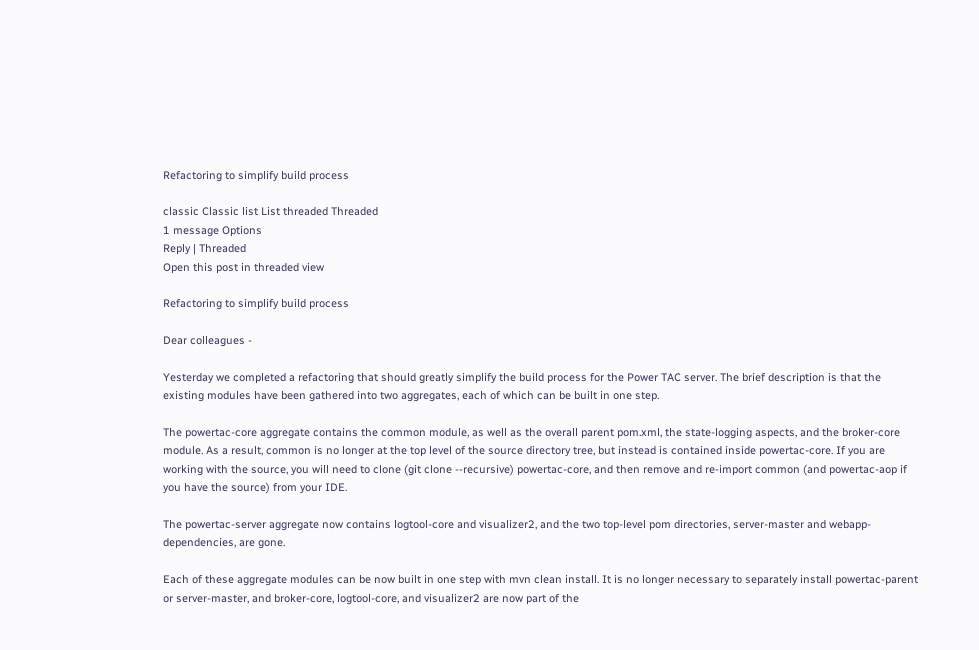Refactoring to simplify build process

classic Classic list List threaded Threaded
1 message Options
Reply | Threaded
Open this post in threaded view

Refactoring to simplify build process

Dear colleagues -

Yesterday we completed a refactoring that should greatly simplify the build process for the Power TAC server. The brief description is that the existing modules have been gathered into two aggregates, each of which can be built in one step.

The powertac-core aggregate contains the common module, as well as the overall parent pom.xml, the state-logging aspects, and the broker-core module. As a result, common is no longer at the top level of the source directory tree, but instead is contained inside powertac-core. If you are working with the source, you will need to clone (git clone --recursive) powertac-core, and then remove and re-import common (and powertac-aop if you have the source) from your IDE.

The powertac-server aggregate now contains logtool-core and visualizer2, and the two top-level pom directories, server-master and webapp-dependencies, are gone.

Each of these aggregate modules can be now built in one step with mvn clean install. It is no longer necessary to separately install powertac-parent or server-master, and broker-core, logtool-core, and visualizer2 are now part of the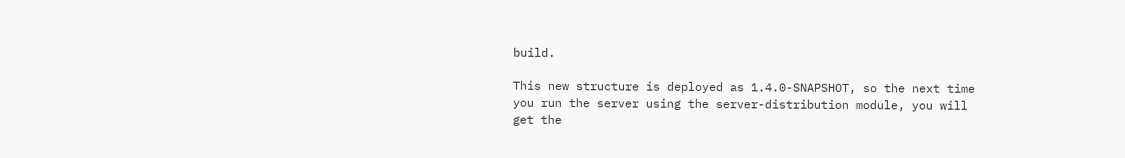build.

This new structure is deployed as 1.4.0-SNAPSHOT, so the next time you run the server using the server-distribution module, you will get the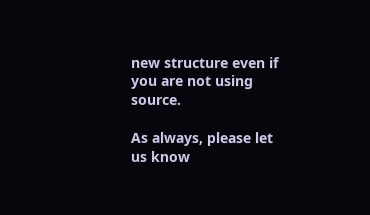new structure even if you are not using source.

As always, please let us know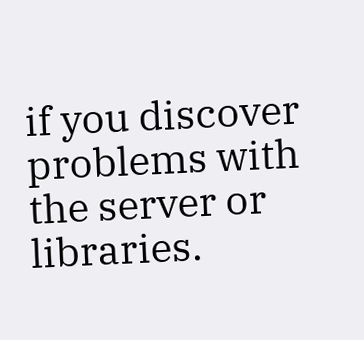if you discover problems with the server or libraries.